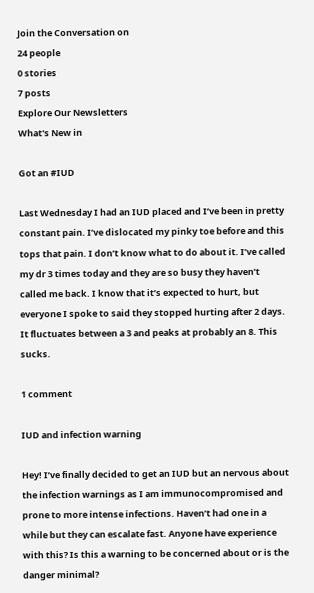Join the Conversation on
24 people
0 stories
7 posts
Explore Our Newsletters
What's New in

Got an #IUD

Last Wednesday I had an IUD placed and I’ve been in pretty constant pain. I’ve dislocated my pinky toe before and this tops that pain. I don’t know what to do about it. I’ve called my dr 3 times today and they are so busy they haven’t called me back. I know that it’s expected to hurt, but everyone I spoke to said they stopped hurting after 2 days. It fluctuates between a 3 and peaks at probably an 8. This sucks.

1 comment

IUD and infection warning

Hey! I’ve finally decided to get an IUD but an nervous about the infection warnings as I am immunocompromised and prone to more intense infections. Haven’t had one in a while but they can escalate fast. Anyone have experience with this? Is this a warning to be concerned about or is the danger minimal?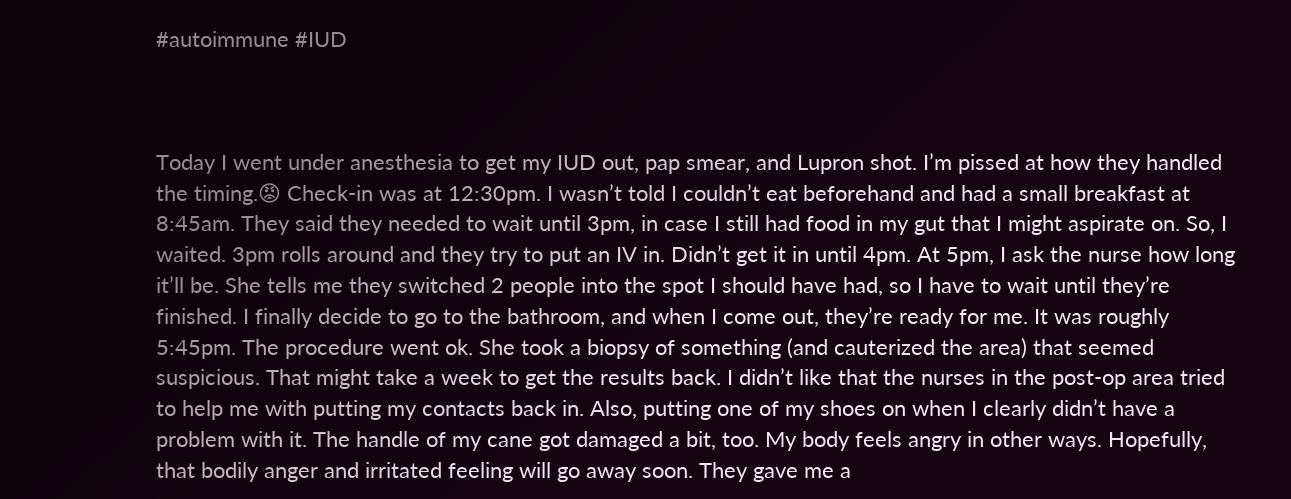#autoimmune #IUD



Today I went under anesthesia to get my IUD out, pap smear, and Lupron shot. I’m pissed at how they handled the timing.😡 Check-in was at 12:30pm. I wasn’t told I couldn’t eat beforehand and had a small breakfast at 8:45am. They said they needed to wait until 3pm, in case I still had food in my gut that I might aspirate on. So, I waited. 3pm rolls around and they try to put an IV in. Didn’t get it in until 4pm. At 5pm, I ask the nurse how long it’ll be. She tells me they switched 2 people into the spot I should have had, so I have to wait until they’re finished. I finally decide to go to the bathroom, and when I come out, they’re ready for me. It was roughly 5:45pm. The procedure went ok. She took a biopsy of something (and cauterized the area) that seemed suspicious. That might take a week to get the results back. I didn’t like that the nurses in the post-op area tried to help me with putting my contacts back in. Also, putting one of my shoes on when I clearly didn’t have a problem with it. The handle of my cane got damaged a bit, too. My body feels angry in other ways. Hopefully, that bodily anger and irritated feeling will go away soon. They gave me a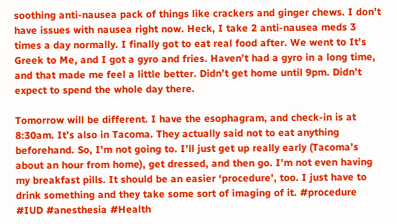soothing anti-nausea pack of things like crackers and ginger chews. I don’t have issues with nausea right now. Heck, I take 2 anti-nausea meds 3 times a day normally. I finally got to eat real food after. We went to It’s Greek to Me, and I got a gyro and fries. Haven’t had a gyro in a long time, and that made me feel a little better. Didn’t get home until 9pm. Didn’t expect to spend the whole day there.

Tomorrow will be different. I have the esophagram, and check-in is at 8:30am. It’s also in Tacoma. They actually said not to eat anything beforehand. So, I’m not going to. I’ll just get up really early (Tacoma’s about an hour from home), get dressed, and then go. I’m not even having my breakfast pills. It should be an easier ‘procedure’, too. I just have to drink something and they take some sort of imaging of it. #procedure #IUD #anesthesia #Health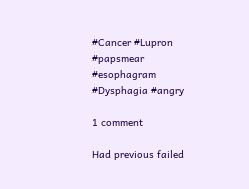#Cancer #Lupron #papsmear #esophagram #Dysphagia #angry

1 comment

Had previous failed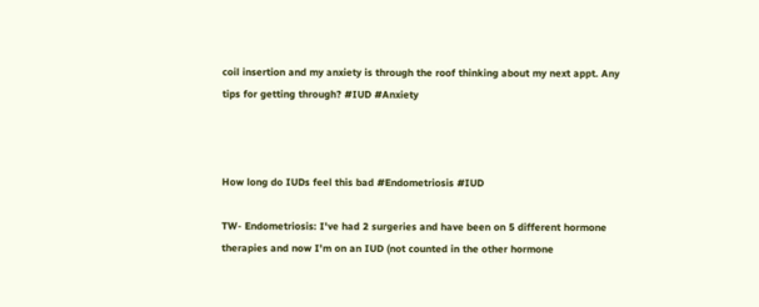coil insertion and my anxiety is through the roof thinking about my next appt. Any tips for getting through? #IUD #Anxiety



How long do IUDs feel this bad #Endometriosis #IUD

TW- Endometriosis: I've had 2 surgeries and have been on 5 different hormone therapies and now I'm on an IUD (not counted in the other hormone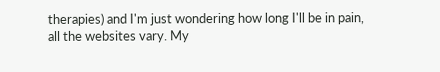therapies) and I'm just wondering how long I'll be in pain, all the websites vary. My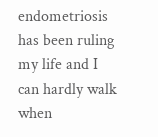endometriosis has been ruling my life and I can hardly walk when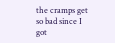the cramps get so bad since I got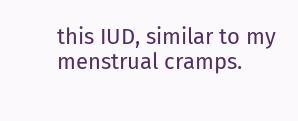this IUD, similar to my menstrual cramps.